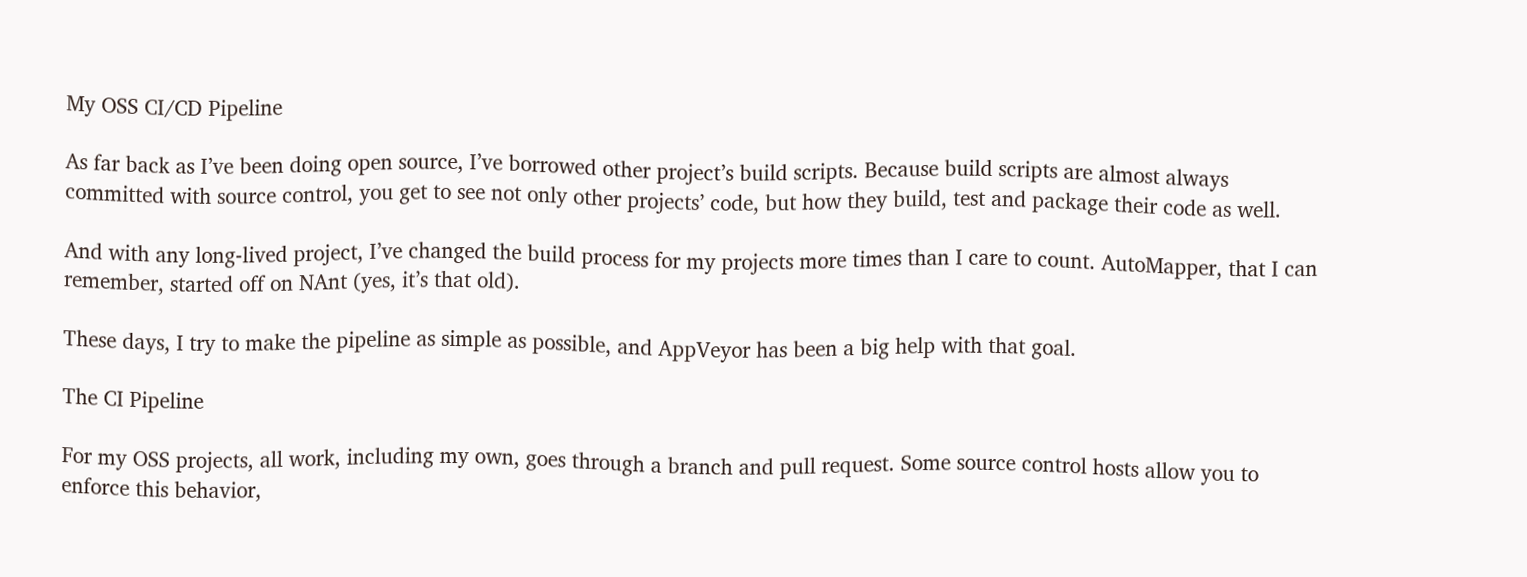My OSS CI/CD Pipeline

As far back as I’ve been doing open source, I’ve borrowed other project’s build scripts. Because build scripts are almost always committed with source control, you get to see not only other projects’ code, but how they build, test and package their code as well.

And with any long-lived project, I’ve changed the build process for my projects more times than I care to count. AutoMapper, that I can remember, started off on NAnt (yes, it’s that old).

These days, I try to make the pipeline as simple as possible, and AppVeyor has been a big help with that goal.

The CI Pipeline

For my OSS projects, all work, including my own, goes through a branch and pull request. Some source control hosts allow you to enforce this behavior,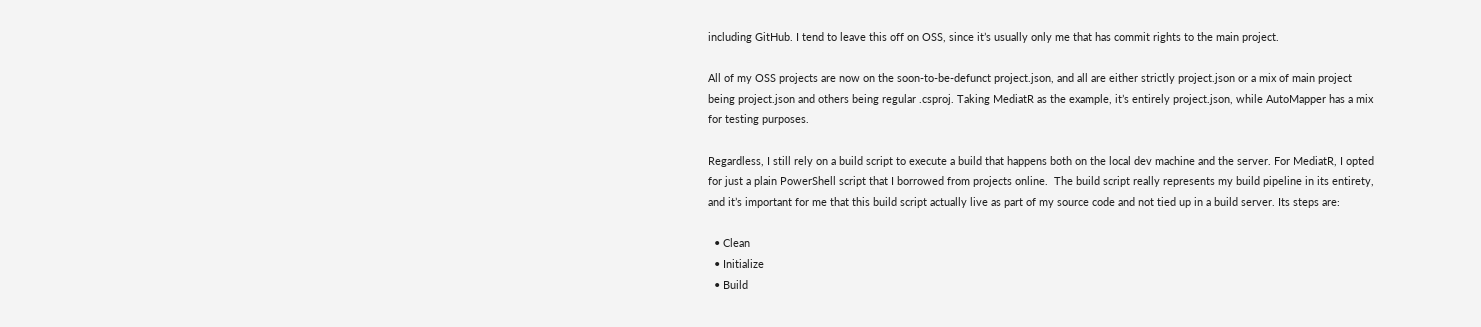including GitHub. I tend to leave this off on OSS, since it’s usually only me that has commit rights to the main project.

All of my OSS projects are now on the soon-to-be-defunct project.json, and all are either strictly project.json or a mix of main project being project.json and others being regular .csproj. Taking MediatR as the example, it’s entirely project.json, while AutoMapper has a mix for testing purposes.

Regardless, I still rely on a build script to execute a build that happens both on the local dev machine and the server. For MediatR, I opted for just a plain PowerShell script that I borrowed from projects online.  The build script really represents my build pipeline in its entirety, and it’s important for me that this build script actually live as part of my source code and not tied up in a build server. Its steps are:

  • Clean
  • Initialize
  • Build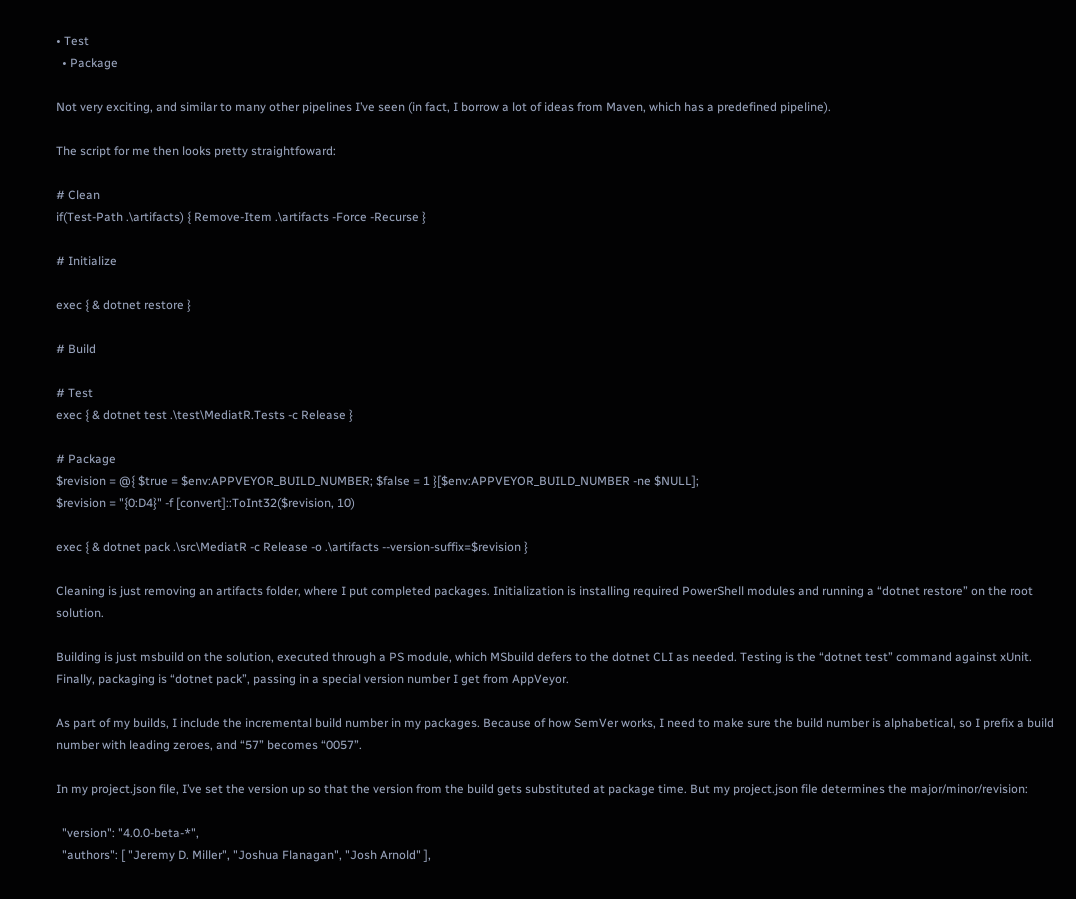• Test
  • Package

Not very exciting, and similar to many other pipelines I’ve seen (in fact, I borrow a lot of ideas from Maven, which has a predefined pipeline).

The script for me then looks pretty straightfoward:

# Clean
if(Test-Path .\artifacts) { Remove-Item .\artifacts -Force -Recurse }

# Initialize

exec { & dotnet restore }

# Build

# Test
exec { & dotnet test .\test\MediatR.Tests -c Release }

# Package
$revision = @{ $true = $env:APPVEYOR_BUILD_NUMBER; $false = 1 }[$env:APPVEYOR_BUILD_NUMBER -ne $NULL];
$revision = "{0:D4}" -f [convert]::ToInt32($revision, 10)

exec { & dotnet pack .\src\MediatR -c Release -o .\artifacts --version-suffix=$revision }

Cleaning is just removing an artifacts folder, where I put completed packages. Initialization is installing required PowerShell modules and running a “dotnet restore” on the root solution.

Building is just msbuild on the solution, executed through a PS module, which MSbuild defers to the dotnet CLI as needed. Testing is the “dotnet test” command against xUnit. Finally, packaging is “dotnet pack”, passing in a special version number I get from AppVeyor.

As part of my builds, I include the incremental build number in my packages. Because of how SemVer works, I need to make sure the build number is alphabetical, so I prefix a build number with leading zeroes, and “57” becomes “0057”.

In my project.json file, I’ve set the version up so that the version from the build gets substituted at package time. But my project.json file determines the major/minor/revision:

  "version": "4.0.0-beta-*",
  "authors": [ "Jeremy D. Miller", "Joshua Flanagan", "Josh Arnold" ],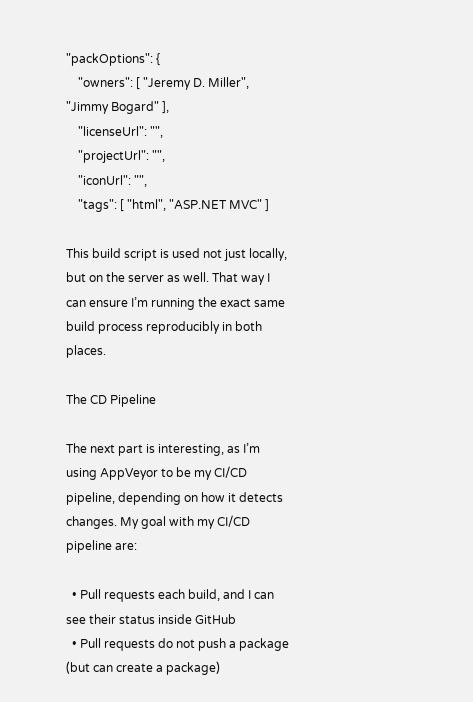"packOptions": {
    "owners": [ "Jeremy D. Miller", "Jimmy Bogard" ],
    "licenseUrl": "",
    "projectUrl": "",
    "iconUrl": "",
    "tags": [ "html", "ASP.NET MVC" ]

This build script is used not just locally, but on the server as well. That way I can ensure I’m running the exact same build process reproducibly in both places.

The CD Pipeline

The next part is interesting, as I’m using AppVeyor to be my CI/CD pipeline, depending on how it detects changes. My goal with my CI/CD pipeline are:

  • Pull requests each build, and I can see their status inside GitHub
  • Pull requests do not push a package (but can create a package)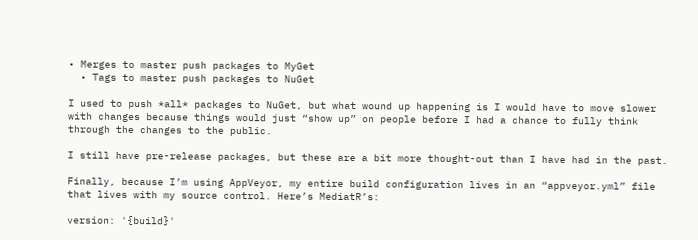• Merges to master push packages to MyGet
  • Tags to master push packages to NuGet

I used to push *all* packages to NuGet, but what wound up happening is I would have to move slower with changes because things would just “show up” on people before I had a chance to fully think through the changes to the public.

I still have pre-release packages, but these are a bit more thought-out than I have had in the past.

Finally, because I’m using AppVeyor, my entire build configuration lives in an “appveyor.yml” file that lives with my source control. Here’s MediatR’s:

version: '{build}'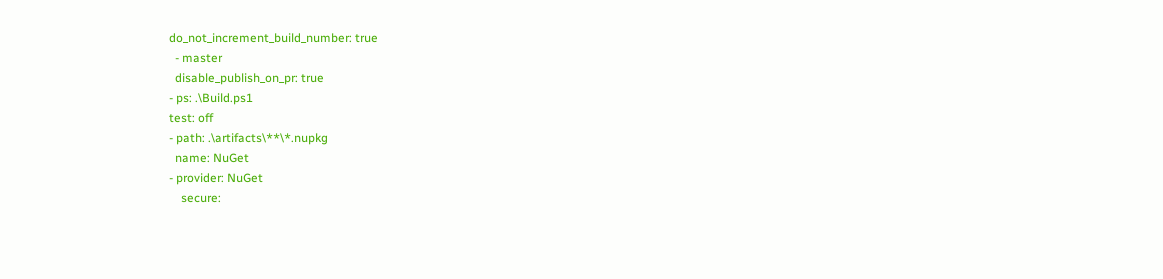do_not_increment_build_number: true
  - master
  disable_publish_on_pr: true
- ps: .\Build.ps1
test: off
- path: .\artifacts\**\*.nupkg
  name: NuGet
- provider: NuGet
    secure: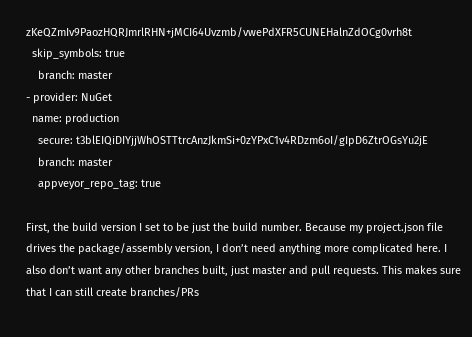zKeQZmIv9PaozHQRJmrlRHN+jMCI64Uvzmb/vwePdXFR5CUNEHalnZdOCg0vrh8t
  skip_symbols: true
    branch: master
- provider: NuGet
  name: production
    secure: t3blEIQiDIYjjWhOSTTtrcAnzJkmSi+0zYPxC1v4RDzm6oI/gIpD6ZtrOGsYu2jE
    branch: master
    appveyor_repo_tag: true

First, the build version I set to be just the build number. Because my project.json file drives the package/assembly version, I don’t need anything more complicated here. I also don’t want any other branches built, just master and pull requests. This makes sure that I can still create branches/PRs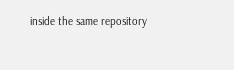inside the same repository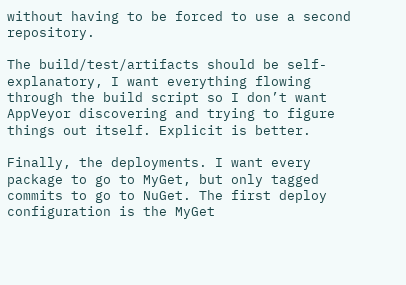without having to be forced to use a second repository.

The build/test/artifacts should be self-explanatory, I want everything flowing through the build script so I don’t want AppVeyor discovering and trying to figure things out itself. Explicit is better.

Finally, the deployments. I want every package to go to MyGet, but only tagged commits to go to NuGet. The first deploy configuration is the MyGet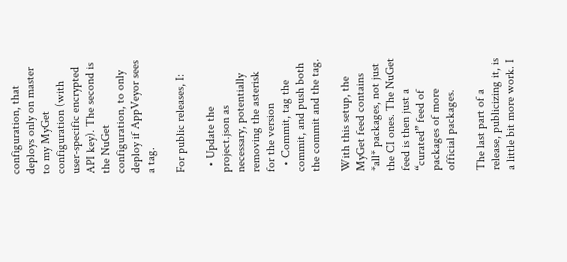configuration, that deploys only on master to my MyGet configuration (with user-specific encrypted API key). The second is the NuGet configuration, to only deploy if AppVeyor sees a tag.

For public releases, I:

  • Update the project.json as necessary, potentially removing the asterisk for the version
  • Commit, tag the commit, and push both the commit and the tag.

With this setup, the MyGet feed contains *all* packages, not just the CI ones. The NuGet feed is then just a “curated” feed of packages of more official packages.

The last part of a release, publicizing it, is a little bit more work. I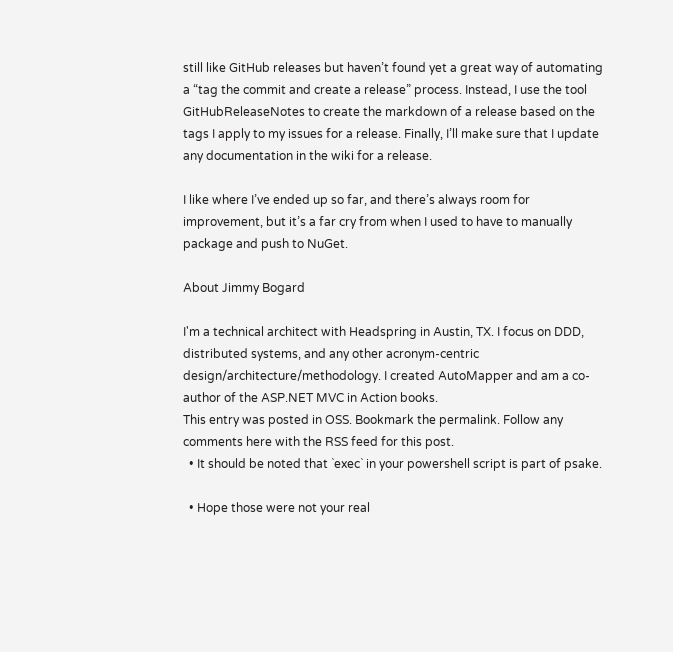still like GitHub releases but haven’t found yet a great way of automating a “tag the commit and create a release” process. Instead, I use the tool GitHubReleaseNotes to create the markdown of a release based on the tags I apply to my issues for a release. Finally, I’ll make sure that I update any documentation in the wiki for a release.

I like where I’ve ended up so far, and there’s always room for improvement, but it’s a far cry from when I used to have to manually package and push to NuGet.

About Jimmy Bogard

I'm a technical architect with Headspring in Austin, TX. I focus on DDD, distributed systems, and any other acronym-centric design/architecture/methodology. I created AutoMapper and am a co-author of the ASP.NET MVC in Action books.
This entry was posted in OSS. Bookmark the permalink. Follow any comments here with the RSS feed for this post.
  • It should be noted that `exec` in your powershell script is part of psake.

  • Hope those were not your real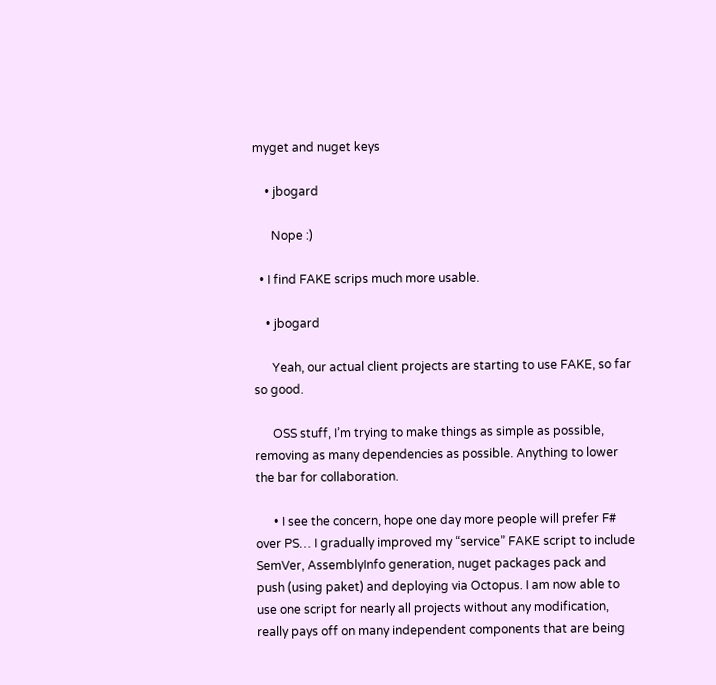myget and nuget keys

    • jbogard

      Nope :)

  • I find FAKE scrips much more usable.

    • jbogard

      Yeah, our actual client projects are starting to use FAKE, so far so good.

      OSS stuff, I’m trying to make things as simple as possible, removing as many dependencies as possible. Anything to lower the bar for collaboration.

      • I see the concern, hope one day more people will prefer F# over PS… I gradually improved my “service” FAKE script to include SemVer, AssemblyInfo generation, nuget packages pack and push (using paket) and deploying via Octopus. I am now able to use one script for nearly all projects without any modification, really pays off on many independent components that are being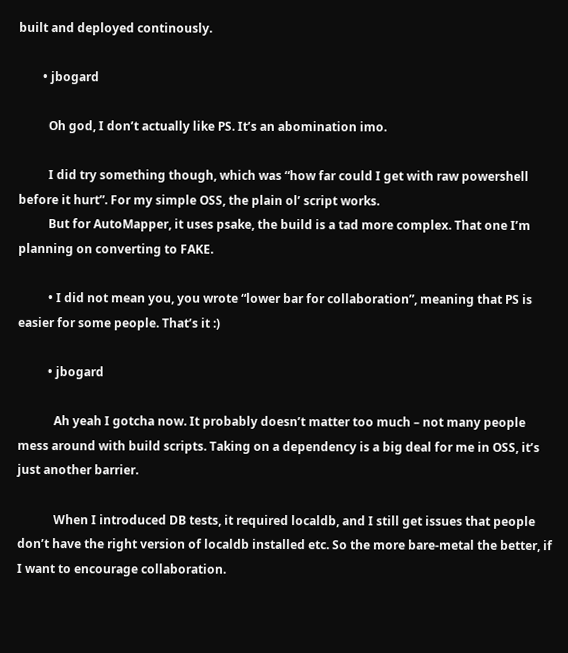built and deployed continously.

        • jbogard

          Oh god, I don’t actually like PS. It’s an abomination imo.

          I did try something though, which was “how far could I get with raw powershell before it hurt”. For my simple OSS, the plain ol’ script works.
          But for AutoMapper, it uses psake, the build is a tad more complex. That one I’m planning on converting to FAKE.

          • I did not mean you, you wrote “lower bar for collaboration”, meaning that PS is easier for some people. That’s it :)

          • jbogard

            Ah yeah I gotcha now. It probably doesn’t matter too much – not many people mess around with build scripts. Taking on a dependency is a big deal for me in OSS, it’s just another barrier.

            When I introduced DB tests, it required localdb, and I still get issues that people don’t have the right version of localdb installed etc. So the more bare-metal the better, if I want to encourage collaboration.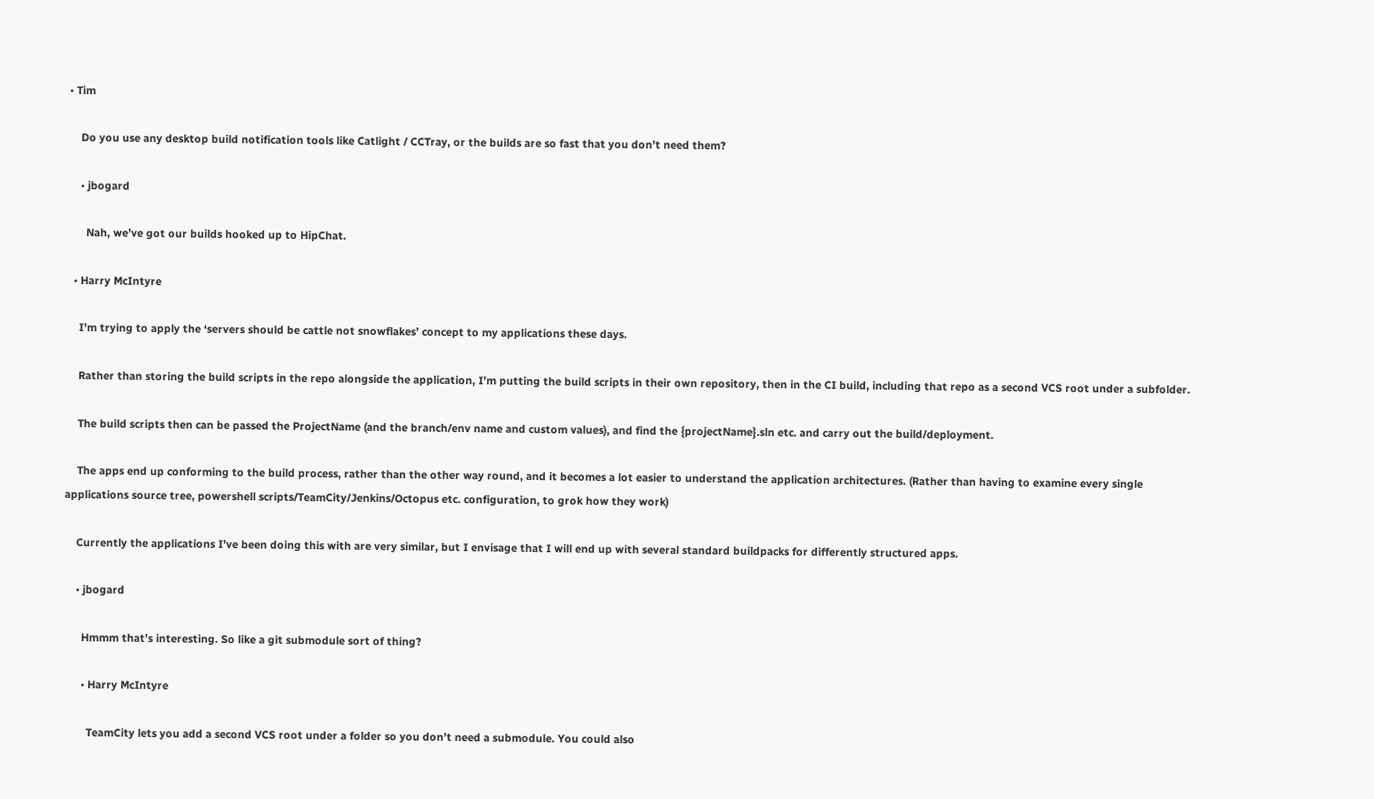• Tim

    Do you use any desktop build notification tools like Catlight / CCTray, or the builds are so fast that you don’t need them?

    • jbogard

      Nah, we’ve got our builds hooked up to HipChat.

  • Harry McIntyre

    I’m trying to apply the ‘servers should be cattle not snowflakes’ concept to my applications these days.

    Rather than storing the build scripts in the repo alongside the application, I’m putting the build scripts in their own repository, then in the CI build, including that repo as a second VCS root under a subfolder.

    The build scripts then can be passed the ProjectName (and the branch/env name and custom values), and find the {projectName}.sln etc. and carry out the build/deployment.

    The apps end up conforming to the build process, rather than the other way round, and it becomes a lot easier to understand the application architectures. (Rather than having to examine every single applications source tree, powershell scripts/TeamCity/Jenkins/Octopus etc. configuration, to grok how they work)

    Currently the applications I’ve been doing this with are very similar, but I envisage that I will end up with several standard buildpacks for differently structured apps.

    • jbogard

      Hmmm that’s interesting. So like a git submodule sort of thing?

      • Harry McIntyre

        TeamCity lets you add a second VCS root under a folder so you don’t need a submodule. You could also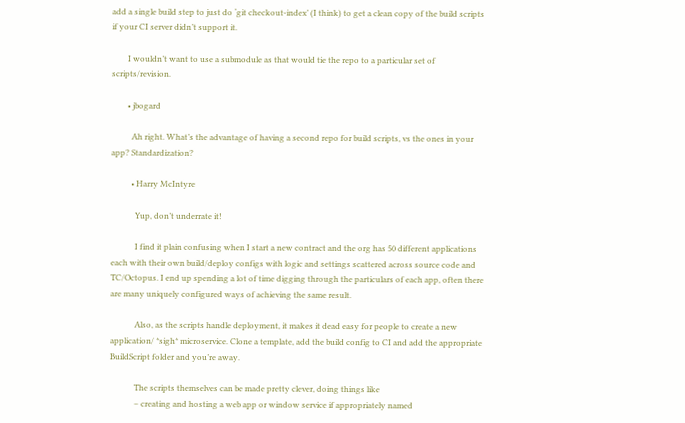add a single build step to just do ‘git checkout-index’ (I think) to get a clean copy of the build scripts if your CI server didn’t support it.

        I wouldn’t want to use a submodule as that would tie the repo to a particular set of scripts/revision.

        • jbogard

          Ah right. What’s the advantage of having a second repo for build scripts, vs the ones in your app? Standardization?

          • Harry McIntyre

            Yup, don’t underrate it!

            I find it plain confusing when I start a new contract and the org has 50 different applications each with their own build/deploy configs with logic and settings scattered across source code and TC/Octopus. I end up spending a lot of time digging through the particulars of each app, often there are many uniquely configured ways of achieving the same result.

            Also, as the scripts handle deployment, it makes it dead easy for people to create a new application/ *sigh* microservice. Clone a template, add the build config to CI and add the appropriate BuildScript folder and you’re away.

            The scripts themselves can be made pretty clever, doing things like
            – creating and hosting a web app or window service if appropriately named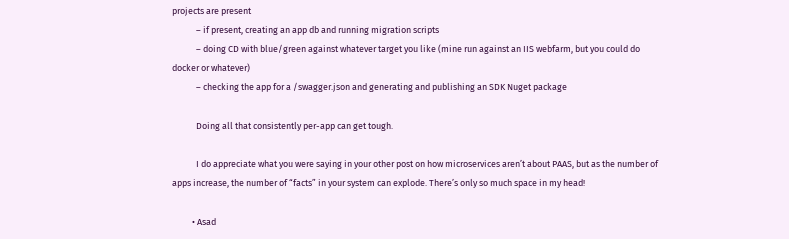projects are present
            – if present, creating an app db and running migration scripts
            – doing CD with blue/green against whatever target you like (mine run against an IIS webfarm, but you could do docker or whatever)
            – checking the app for a /swagger.json and generating and publishing an SDK Nuget package

            Doing all that consistently per-app can get tough.

            I do appreciate what you were saying in your other post on how microservices aren’t about PAAS, but as the number of apps increase, the number of “facts” in your system can explode. There’s only so much space in my head!

          • Asad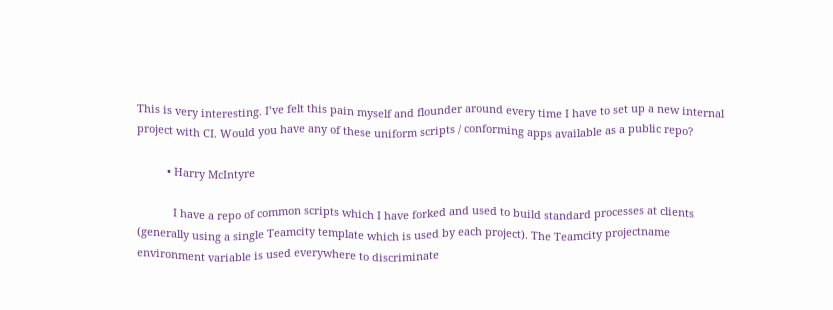This is very interesting. I’ve felt this pain myself and flounder around every time I have to set up a new internal project with CI. Would you have any of these uniform scripts / conforming apps available as a public repo?

          • Harry McIntyre

            I have a repo of common scripts which I have forked and used to build standard processes at clients (generally using a single Teamcity template which is used by each project). The Teamcity projectname environment variable is used everywhere to discriminate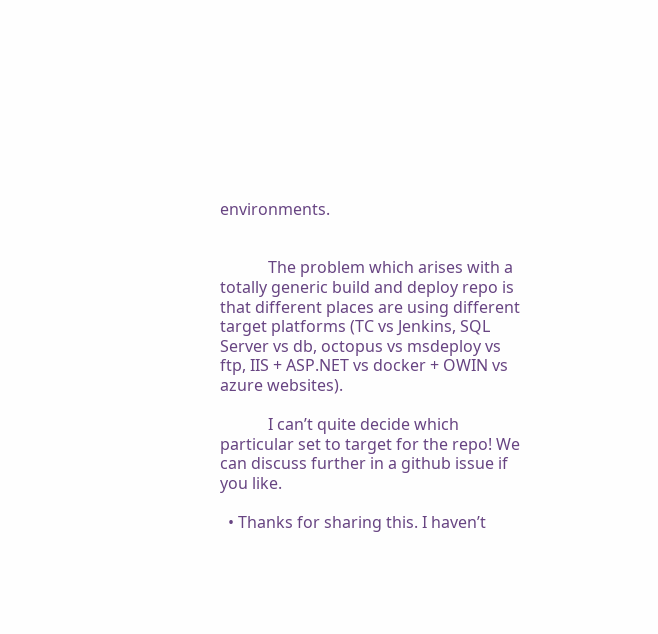environments.


            The problem which arises with a totally generic build and deploy repo is that different places are using different target platforms (TC vs Jenkins, SQL Server vs db, octopus vs msdeploy vs ftp, IIS + ASP.NET vs docker + OWIN vs azure websites).

            I can’t quite decide which particular set to target for the repo! We can discuss further in a github issue if you like.

  • Thanks for sharing this. I haven’t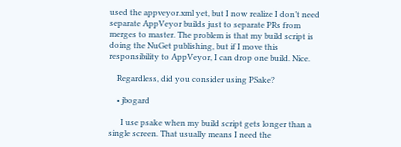used the appveyor.xml yet, but I now realize I don’t need separate AppVeyor builds just to separate PRs from merges to master. The problem is that my build script is doing the NuGet publishing, but if I move this responsibility to AppVeyor, I can drop one build. Nice.

    Regardless, did you consider using PSake?

    • jbogard

      I use psake when my build script gets longer than a single screen. That usually means I need the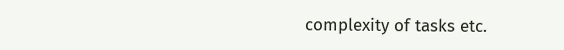complexity of tasks etc.